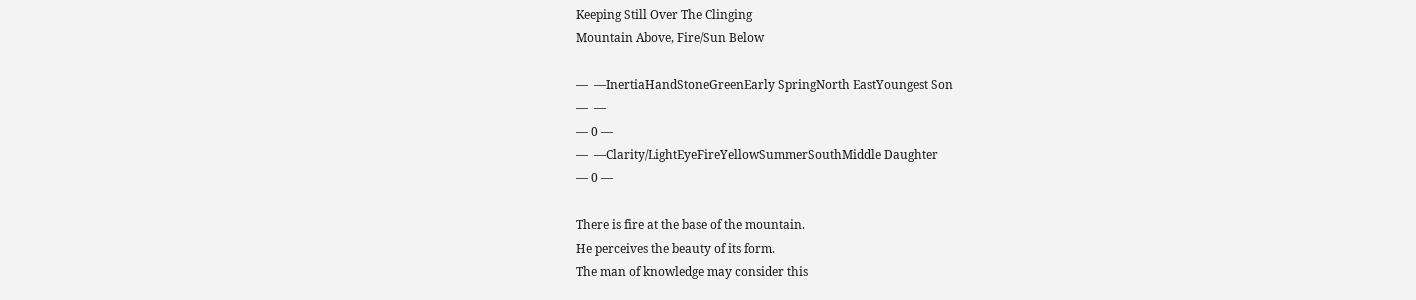Keeping Still Over The Clinging
Mountain Above, Fire/Sun Below

—  —InertiaHandStoneGreenEarly SpringNorth EastYoungest Son
—  —
— 0 —
—  —Clarity/LightEyeFireYellowSummerSouthMiddle Daughter
— 0 —

There is fire at the base of the mountain.
He perceives the beauty of its form.
The man of knowledge may consider this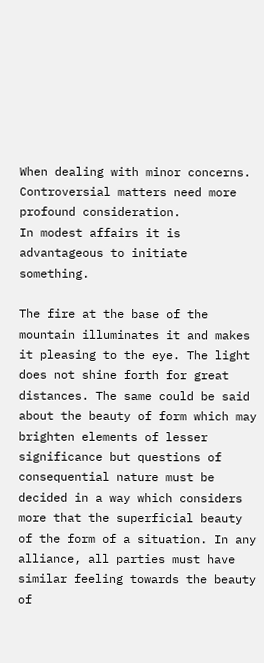When dealing with minor concerns.
Controversial matters need more profound consideration.
In modest affairs it is advantageous to initiate something.

The fire at the base of the mountain illuminates it and makes it pleasing to the eye. The light does not shine forth for great distances. The same could be said about the beauty of form which may brighten elements of lesser significance but questions of consequential nature must be decided in a way which considers more that the superficial beauty of the form of a situation. In any alliance, all parties must have similar feeling towards the beauty of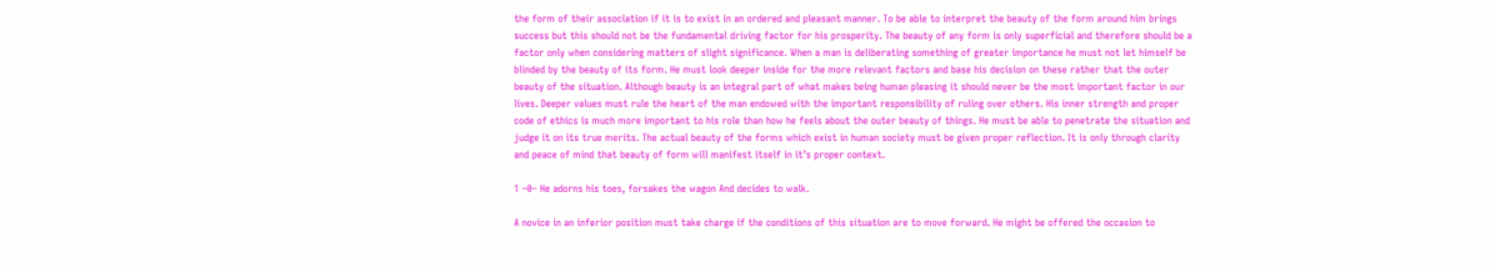the form of their association if it is to exist in an ordered and pleasant manner. To be able to interpret the beauty of the form around him brings success but this should not be the fundamental driving factor for his prosperity. The beauty of any form is only superficial and therefore should be a factor only when considering matters of slight significance. When a man is deliberating something of greater importance he must not let himself be blinded by the beauty of its form. He must look deeper inside for the more relevant factors and base his decision on these rather that the outer beauty of the situation. Although beauty is an integral part of what makes being human pleasing it should never be the most important factor in our lives. Deeper values must rule the heart of the man endowed with the important responsibility of ruling over others. His inner strength and proper code of ethics is much more important to his role than how he feels about the outer beauty of things. He must be able to penetrate the situation and judge it on its true merits. The actual beauty of the forms which exist in human society must be given proper reflection. It is only through clarity and peace of mind that beauty of form will manifest itself in it’s proper context.

1 –0– He adorns his toes, forsakes the wagon And decides to walk.

A novice in an inferior position must take charge if the conditions of this situation are to move forward. He might be offered the occasion to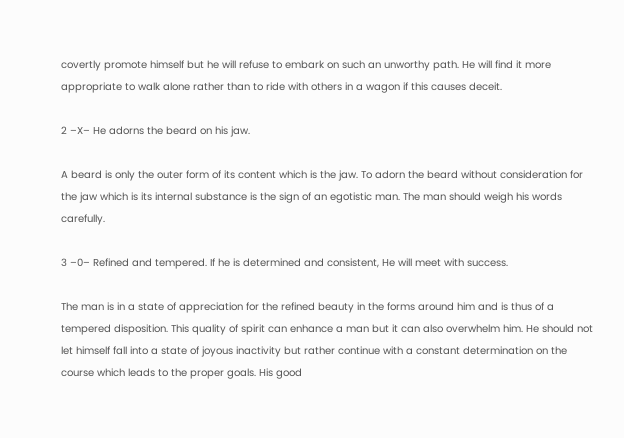covertly promote himself but he will refuse to embark on such an unworthy path. He will find it more appropriate to walk alone rather than to ride with others in a wagon if this causes deceit.

2 –X– He adorns the beard on his jaw.

A beard is only the outer form of its content which is the jaw. To adorn the beard without consideration for the jaw which is its internal substance is the sign of an egotistic man. The man should weigh his words carefully.

3 –0– Refined and tempered. If he is determined and consistent, He will meet with success.

The man is in a state of appreciation for the refined beauty in the forms around him and is thus of a tempered disposition. This quality of spirit can enhance a man but it can also overwhelm him. He should not let himself fall into a state of joyous inactivity but rather continue with a constant determination on the course which leads to the proper goals. His good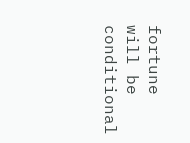fortune will be conditional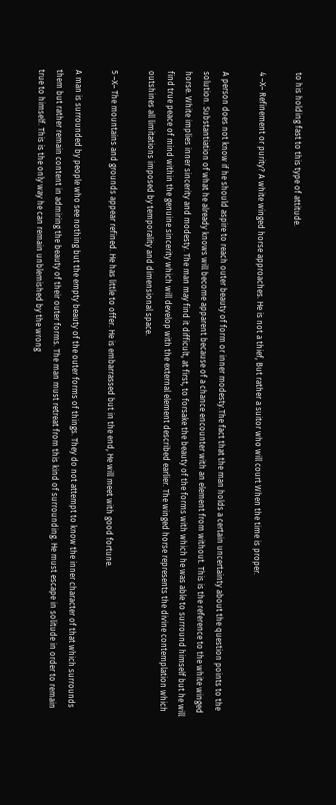to his holding fast to this type of attitude.

4 –X– Refinement or purity? A white winged horse approaches. He is not a thief, But rather a suitor who will court When the time is proper.

A person does not know if he should aspire to reach outer beauty of form or inner modesty.The fact that the man holds a certain uncertainty about the question points to the solution. Substantiation of what he already knows will become apparent because of a chance encounter with an element from without. This is the reference to the white winged horse. White implies inner sincerity and modesty. The man may find it difficult, at first, to forsake the beauty of the forms with which he was able to surround himself but he will find true peace of mind within the genuine sincerity which will develop with the external element described earlier. The winged horse represents the divine contemplation which outshines all limitations imposed by temporality and dimensional space.

5 –X– The mountains and grounds appear refined. He has little to offer. He is embarrassed but in the end, He will meet with good fortune.

A man is surrounded by people who see nothing but the empty beauty of the outer forms of things. They do not attempt to know the inner character of that which surrounds them but rather remain content in admiring the beauty of their outer forms. The man must retreat from this kind of surrounding. He must escape in solitude in order to remain true to himself. This is the only way he can remain unblemished by the wrong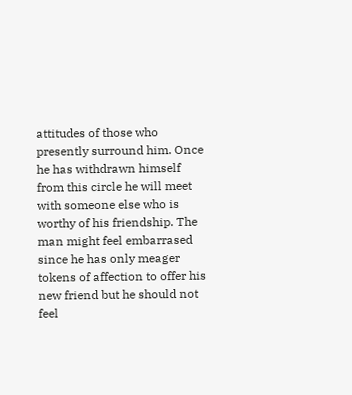attitudes of those who presently surround him. Once he has withdrawn himself from this circle he will meet with someone else who is worthy of his friendship. The man might feel embarrased since he has only meager tokens of affection to offer his new friend but he should not feel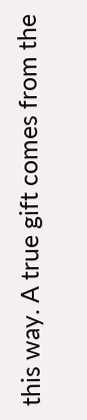this way. A true gift comes from the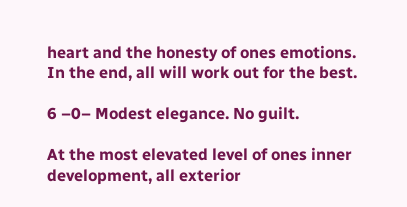heart and the honesty of ones emotions. In the end, all will work out for the best.

6 –0– Modest elegance. No guilt.

At the most elevated level of ones inner development, all exterior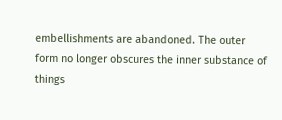embellishments are abandoned. The outer form no longer obscures the inner substance of things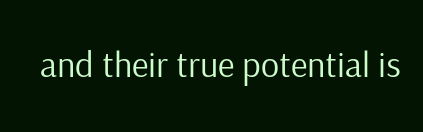and their true potential is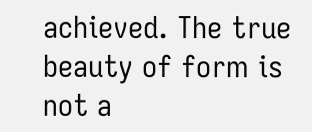achieved. The true beauty of form is not a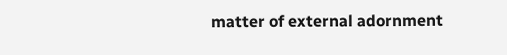matter of external adornment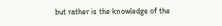but rather is the knowledge of the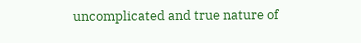uncomplicated and true nature of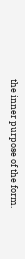the inner purpose of the form.